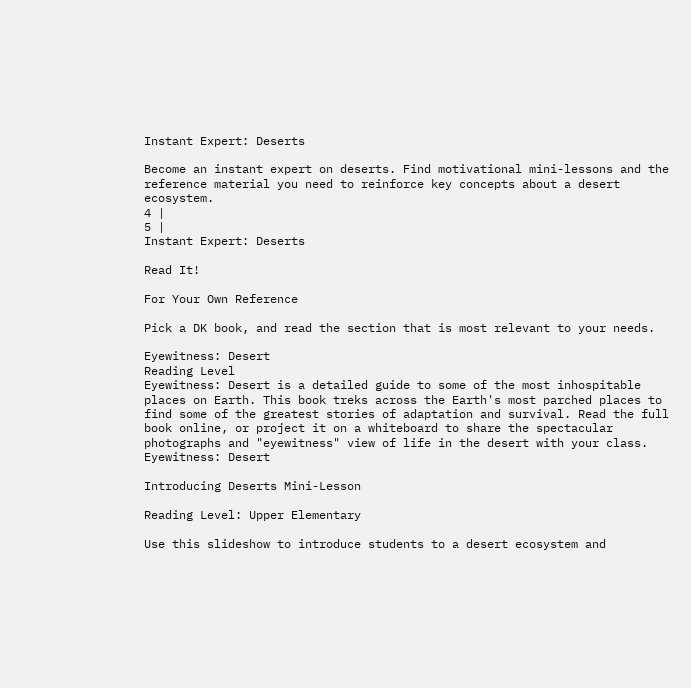Instant Expert: Deserts

Become an instant expert on deserts. Find motivational mini-lessons and the reference material you need to reinforce key concepts about a desert ecosystem.
4 |
5 |
Instant Expert: Deserts

Read It!

For Your Own Reference

Pick a DK book, and read the section that is most relevant to your needs.

Eyewitness: Desert
Reading Level
Eyewitness: Desert is a detailed guide to some of the most inhospitable places on Earth. This book treks across the Earth's most parched places to find some of the greatest stories of adaptation and survival. Read the full book online, or project it on a whiteboard to share the spectacular photographs and "eyewitness" view of life in the desert with your class. Eyewitness: Desert

Introducing Deserts Mini-Lesson

Reading Level: Upper Elementary

Use this slideshow to introduce students to a desert ecosystem and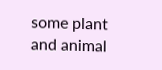some plant and animal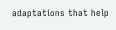adaptations that help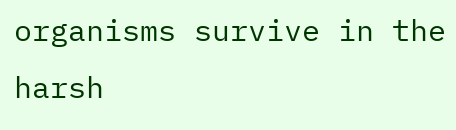organisms survive in the harsh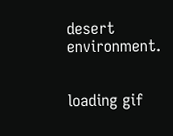desert environment.


loading gif